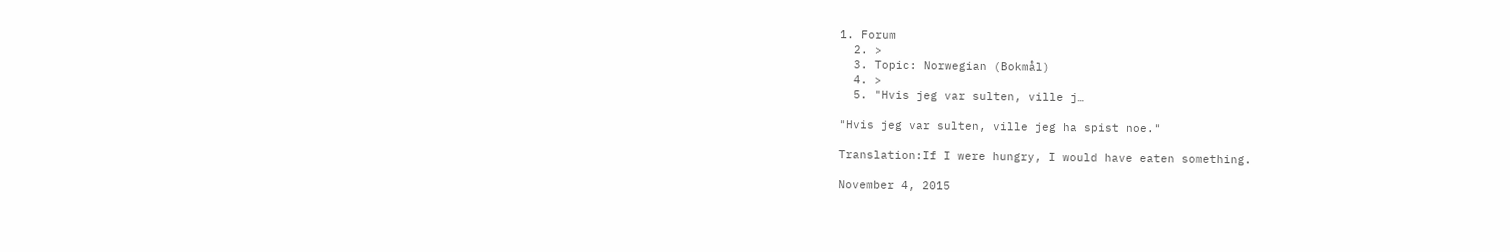1. Forum
  2. >
  3. Topic: Norwegian (Bokmål)
  4. >
  5. "Hvis jeg var sulten, ville j…

"Hvis jeg var sulten, ville jeg ha spist noe."

Translation:If I were hungry, I would have eaten something.

November 4, 2015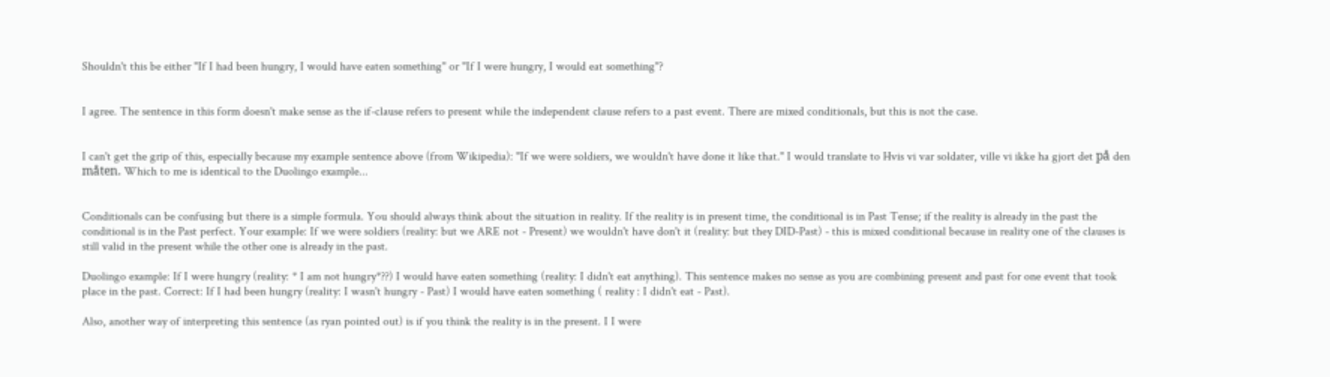Shouldn't this be either "If I had been hungry, I would have eaten something" or "If I were hungry, I would eat something"?


I agree. The sentence in this form doesn't make sense as the if-clause refers to present while the independent clause refers to a past event. There are mixed conditionals, but this is not the case.


I can't get the grip of this, especially because my example sentence above (from Wikipedia): "If we were soldiers, we wouldn't have done it like that." I would translate to Hvis vi var soldater, ville vi ikke ha gjort det på den måten. Which to me is identical to the Duolingo example...


Conditionals can be confusing but there is a simple formula. You should always think about the situation in reality. If the reality is in present time, the conditional is in Past Tense; if the reality is already in the past the conditional is in the Past perfect. Your example: If we were soldiers (reality: but we ARE not - Present) we wouldn't have don't it (reality: but they DID-Past) - this is mixed conditional because in reality one of the clauses is still valid in the present while the other one is already in the past.

Duolingo example: If I were hungry (reality: * I am not hungry*??) I would have eaten something (reality: I didn't eat anything). This sentence makes no sense as you are combining present and past for one event that took place in the past. Correct: If I had been hungry (reality: I wasn't hungry - Past) I would have eaten something ( reality : I didn't eat - Past).

Also, another way of interpreting this sentence (as ryan pointed out) is if you think the reality is in the present. I I were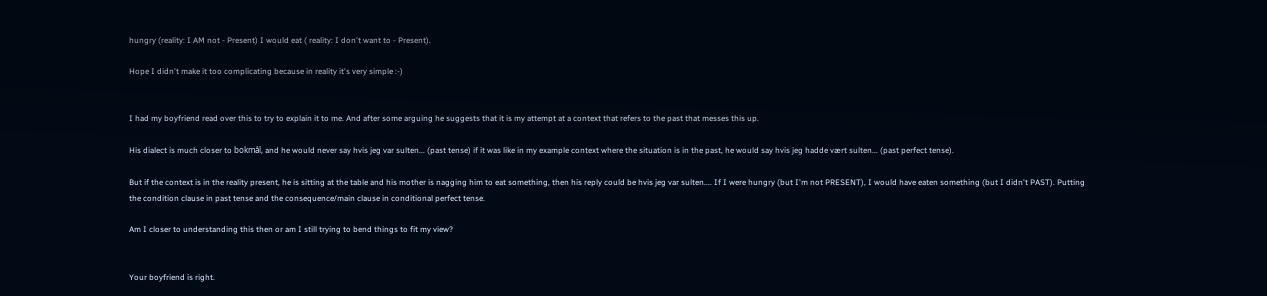hungry (reality: I AM not - Present) I would eat ( reality: I don't want to - Present).

Hope I didn't make it too complicating because in reality it's very simple :-)


I had my boyfriend read over this to try to explain it to me. And after some arguing he suggests that it is my attempt at a context that refers to the past that messes this up.

His dialect is much closer to bokmål, and he would never say hvis jeg var sulten... (past tense) if it was like in my example context where the situation is in the past, he would say hvis jeg hadde vært sulten... (past perfect tense).

But if the context is in the reality present, he is sitting at the table and his mother is nagging him to eat something, then his reply could be hvis jeg var sulten.... If I were hungry (but I'm not PRESENT), I would have eaten something (but I didn't PAST). Putting the condition clause in past tense and the consequence/main clause in conditional perfect tense.

Am I closer to understanding this then or am I still trying to bend things to fit my view?


Your boyfriend is right.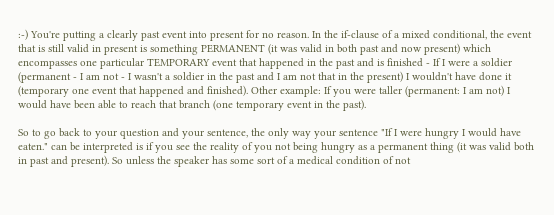:-) You're putting a clearly past event into present for no reason. In the if-clause of a mixed conditional, the event that is still valid in present is something PERMANENT (it was valid in both past and now present) which encompasses one particular TEMPORARY event that happened in the past and is finished - If I were a soldier (permanent - I am not - I wasn't a soldier in the past and I am not that in the present) I wouldn't have done it (temporary one event that happened and finished). Other example: If you were taller (permanent: I am not) I would have been able to reach that branch (one temporary event in the past).

So to go back to your question and your sentence, the only way your sentence "If I were hungry I would have eaten." can be interpreted is if you see the reality of you not being hungry as a permanent thing (it was valid both in past and present). So unless the speaker has some sort of a medical condition of not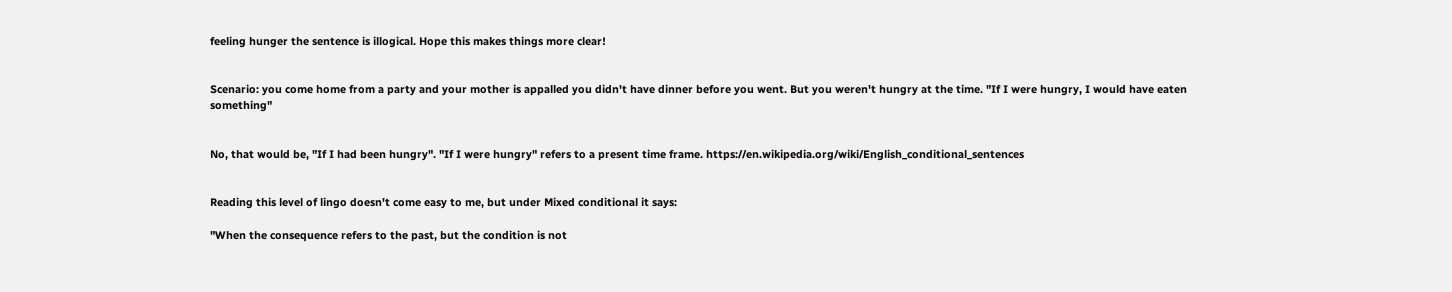feeling hunger the sentence is illogical. Hope this makes things more clear!


Scenario: you come home from a party and your mother is appalled you didn't have dinner before you went. But you weren't hungry at the time. "If I were hungry, I would have eaten something"


No, that would be, "If I had been hungry". "If I were hungry" refers to a present time frame. https://en.wikipedia.org/wiki/English_conditional_sentences


Reading this level of lingo doesn't come easy to me, but under Mixed conditional it says:

"When the consequence refers to the past, but the condition is not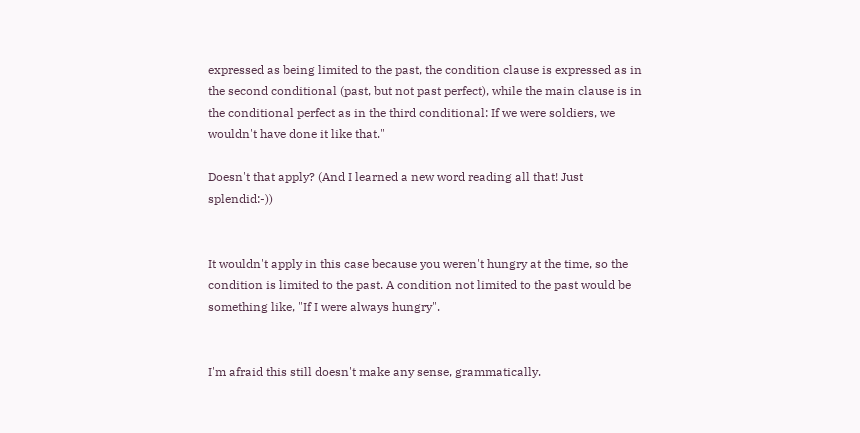expressed as being limited to the past, the condition clause is expressed as in the second conditional (past, but not past perfect), while the main clause is in the conditional perfect as in the third conditional: If we were soldiers, we wouldn't have done it like that."

Doesn't that apply? (And I learned a new word reading all that! Just splendid:-))


It wouldn't apply in this case because you weren't hungry at the time, so the condition is limited to the past. A condition not limited to the past would be something like, "If I were always hungry".


I'm afraid this still doesn't make any sense, grammatically.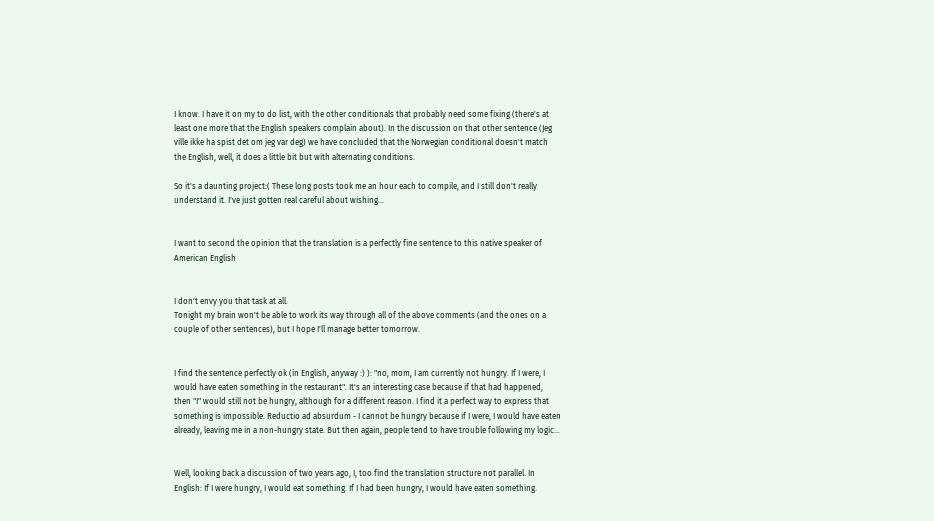I know. I have it on my to do list, with the other conditionals that probably need some fixing (there's at least one more that the English speakers complain about). In the discussion on that other sentence (Jeg ville ikke ha spist det om jeg var deg) we have concluded that the Norwegian conditional doesn't match the English, well, it does a little bit but with alternating conditions.

So it's a daunting project:( These long posts took me an hour each to compile, and I still don't really understand it. I've just gotten real careful about wishing...


I want to second the opinion that the translation is a perfectly fine sentence to this native speaker of American English


I don't envy you that task at all.
Tonight my brain won't be able to work its way through all of the above comments (and the ones on a couple of other sentences), but I hope I'll manage better tomorrow.


I find the sentence perfectly ok (in English, anyway :) ): "no, mom, I am currently not hungry. If I were, I would have eaten something in the restaurant". It's an interesting case because if that had happened, then "I" would still not be hungry, although for a different reason. I find it a perfect way to express that something is impossible. Reductio ad absurdum - I cannot be hungry because if I were, I would have eaten already, leaving me in a non-hungry state. But then again, people tend to have trouble following my logic...


Well, looking back a discussion of two years ago, I, too find the translation structure not parallel. In English: If I were hungry, I would eat something. If I had been hungry, I would have eaten something.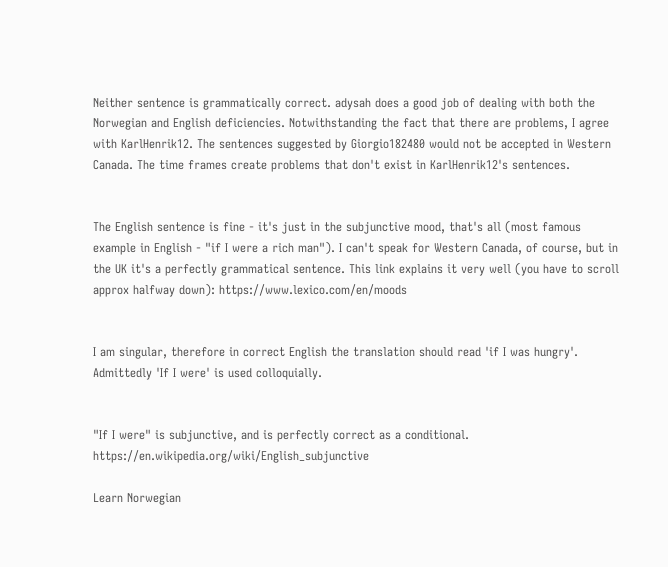Neither sentence is grammatically correct. adysah does a good job of dealing with both the Norwegian and English deficiencies. Notwithstanding the fact that there are problems, I agree with KarlHenrik12. The sentences suggested by Giorgio182480 would not be accepted in Western Canada. The time frames create problems that don't exist in KarlHenrik12's sentences.


The English sentence is fine - it's just in the subjunctive mood, that's all (most famous example in English - "if I were a rich man"). I can't speak for Western Canada, of course, but in the UK it's a perfectly grammatical sentence. This link explains it very well (you have to scroll approx halfway down): https://www.lexico.com/en/moods


I am singular, therefore in correct English the translation should read 'if I was hungry'. Admittedly 'If I were' is used colloquially.


"If I were" is subjunctive, and is perfectly correct as a conditional. https://en.wikipedia.org/wiki/English_subjunctive

Learn Norwegian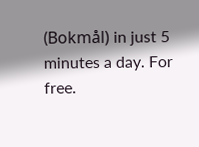(Bokmål) in just 5 minutes a day. For free.